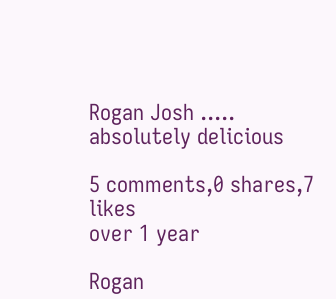Rogan Josh ..... absolutely delicious

5 comments,0 shares,7 likes
over 1 year

Rogan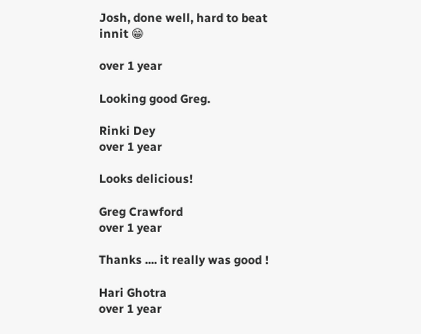Josh, done well, hard to beat innit 😁

over 1 year

Looking good Greg.

Rinki Dey
over 1 year

Looks delicious!

Greg Crawford
over 1 year

Thanks .... it really was good !

Hari Ghotra
over 1 year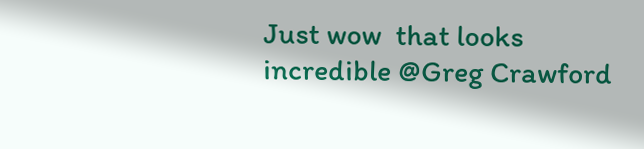Just wow  that looks incredible @Greg Crawford